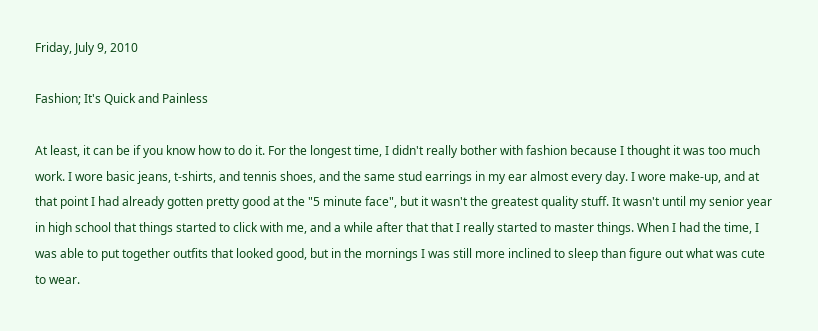Friday, July 9, 2010

Fashion; It's Quick and Painless

At least, it can be if you know how to do it. For the longest time, I didn't really bother with fashion because I thought it was too much work. I wore basic jeans, t-shirts, and tennis shoes, and the same stud earrings in my ear almost every day. I wore make-up, and at that point I had already gotten pretty good at the "5 minute face", but it wasn't the greatest quality stuff. It wasn't until my senior year in high school that things started to click with me, and a while after that that I really started to master things. When I had the time, I was able to put together outfits that looked good, but in the mornings I was still more inclined to sleep than figure out what was cute to wear.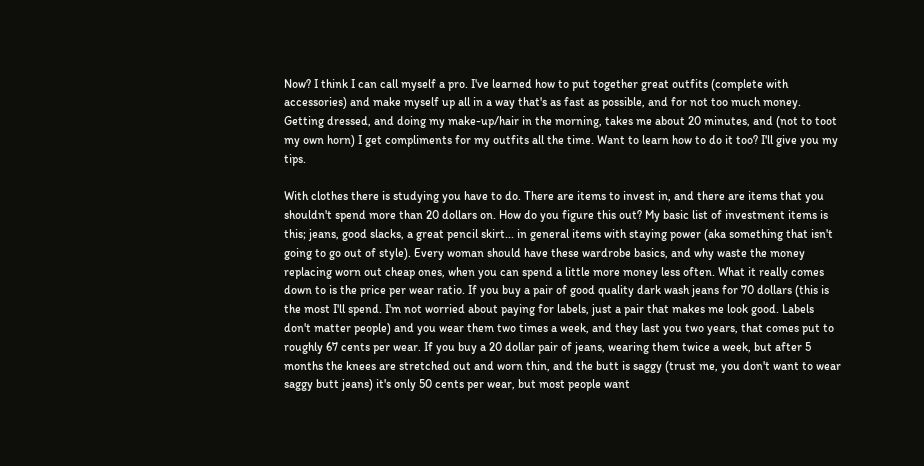Now? I think I can call myself a pro. I've learned how to put together great outfits (complete with accessories) and make myself up all in a way that's as fast as possible, and for not too much money. Getting dressed, and doing my make-up/hair in the morning, takes me about 20 minutes, and (not to toot my own horn) I get compliments for my outfits all the time. Want to learn how to do it too? I'll give you my tips.

With clothes there is studying you have to do. There are items to invest in, and there are items that you shouldn't spend more than 20 dollars on. How do you figure this out? My basic list of investment items is this; jeans, good slacks, a great pencil skirt... in general items with staying power (aka something that isn't going to go out of style). Every woman should have these wardrobe basics, and why waste the money replacing worn out cheap ones, when you can spend a little more money less often. What it really comes down to is the price per wear ratio. If you buy a pair of good quality dark wash jeans for 70 dollars (this is the most I'll spend. I'm not worried about paying for labels, just a pair that makes me look good. Labels don't matter people) and you wear them two times a week, and they last you two years, that comes put to roughly 67 cents per wear. If you buy a 20 dollar pair of jeans, wearing them twice a week, but after 5 months the knees are stretched out and worn thin, and the butt is saggy (trust me, you don't want to wear saggy butt jeans) it's only 50 cents per wear, but most people want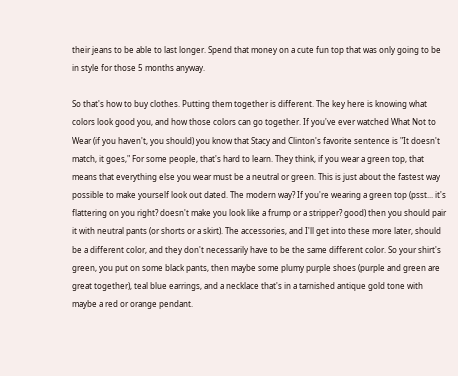their jeans to be able to last longer. Spend that money on a cute fun top that was only going to be in style for those 5 months anyway.

So that's how to buy clothes. Putting them together is different. The key here is knowing what colors look good you, and how those colors can go together. If you've ever watched What Not to Wear (if you haven't, you should) you know that Stacy and Clinton's favorite sentence is "It doesn't match, it goes," For some people, that's hard to learn. They think, if you wear a green top, that means that everything else you wear must be a neutral or green. This is just about the fastest way possible to make yourself look out dated. The modern way? If you're wearing a green top (psst... it's flattering on you right? doesn't make you look like a frump or a stripper? good) then you should pair it with neutral pants (or shorts or a skirt). The accessories, and I'll get into these more later, should be a different color, and they don't necessarily have to be the same different color. So your shirt's green, you put on some black pants, then maybe some plumy purple shoes (purple and green are great together), teal blue earrings, and a necklace that's in a tarnished antique gold tone with maybe a red or orange pendant.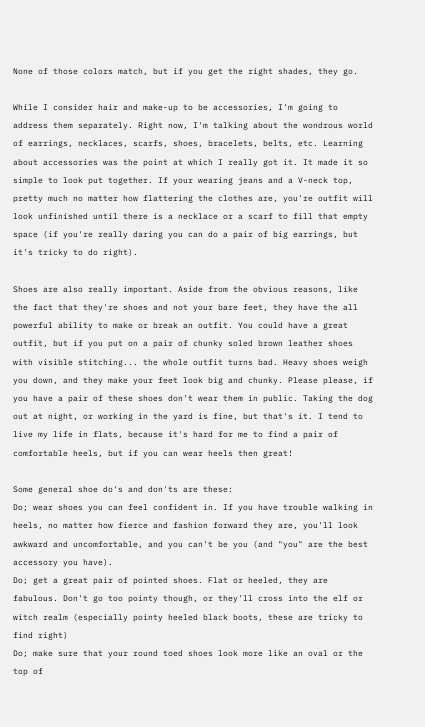None of those colors match, but if you get the right shades, they go.

While I consider hair and make-up to be accessories, I'm going to address them separately. Right now, I'm talking about the wondrous world of earrings, necklaces, scarfs, shoes, bracelets, belts, etc. Learning about accessories was the point at which I really got it. It made it so simple to look put together. If your wearing jeans and a V-neck top, pretty much no matter how flattering the clothes are, you're outfit will look unfinished until there is a necklace or a scarf to fill that empty space (if you're really daring you can do a pair of big earrings, but it's tricky to do right).

Shoes are also really important. Aside from the obvious reasons, like the fact that they're shoes and not your bare feet, they have the all powerful ability to make or break an outfit. You could have a great outfit, but if you put on a pair of chunky soled brown leather shoes with visible stitching... the whole outfit turns bad. Heavy shoes weigh you down, and they make your feet look big and chunky. Please please, if you have a pair of these shoes don't wear them in public. Taking the dog out at night, or working in the yard is fine, but that's it. I tend to live my life in flats, because it's hard for me to find a pair of comfortable heels, but if you can wear heels then great!

Some general shoe do's and don'ts are these:
Do; wear shoes you can feel confident in. If you have trouble walking in heels, no matter how fierce and fashion forward they are, you'll look awkward and uncomfortable, and you can't be you (and "you" are the best accessory you have).
Do; get a great pair of pointed shoes. Flat or heeled, they are fabulous. Don't go too pointy though, or they'll cross into the elf or witch realm (especially pointy heeled black boots, these are tricky to find right)
Do; make sure that your round toed shoes look more like an oval or the top of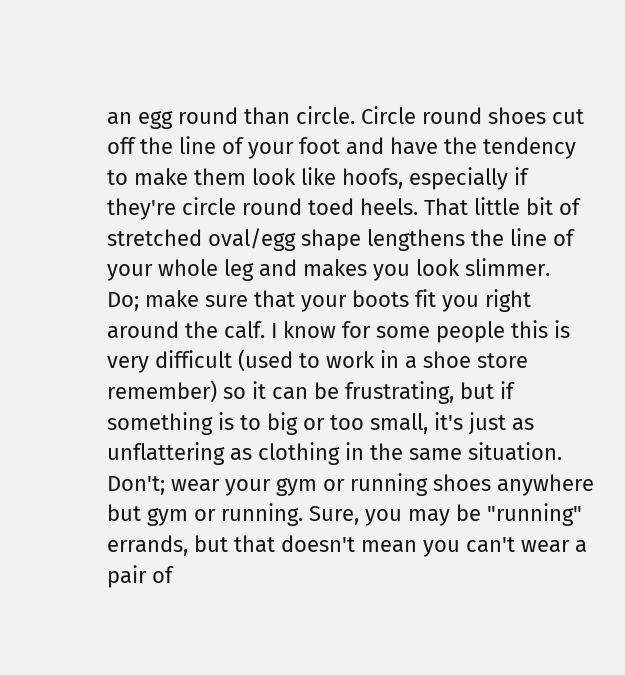an egg round than circle. Circle round shoes cut off the line of your foot and have the tendency to make them look like hoofs, especially if they're circle round toed heels. That little bit of stretched oval/egg shape lengthens the line of your whole leg and makes you look slimmer.
Do; make sure that your boots fit you right around the calf. I know for some people this is very difficult (used to work in a shoe store remember) so it can be frustrating, but if something is to big or too small, it's just as unflattering as clothing in the same situation.
Don't; wear your gym or running shoes anywhere but gym or running. Sure, you may be "running" errands, but that doesn't mean you can't wear a pair of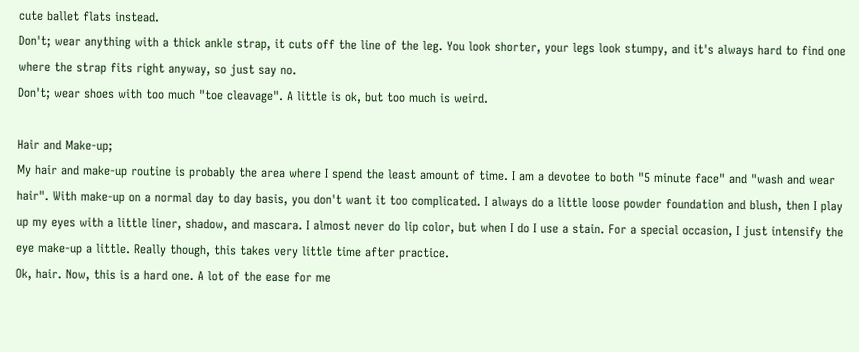cute ballet flats instead.
Don't; wear anything with a thick ankle strap, it cuts off the line of the leg. You look shorter, your legs look stumpy, and it's always hard to find one where the strap fits right anyway, so just say no.
Don't; wear shoes with too much "toe cleavage". A little is ok, but too much is weird.

Hair and Make-up;
My hair and make-up routine is probably the area where I spend the least amount of time. I am a devotee to both "5 minute face" and "wash and wear hair". With make-up on a normal day to day basis, you don't want it too complicated. I always do a little loose powder foundation and blush, then I play up my eyes with a little liner, shadow, and mascara. I almost never do lip color, but when I do I use a stain. For a special occasion, I just intensify the eye make-up a little. Really though, this takes very little time after practice.
Ok, hair. Now, this is a hard one. A lot of the ease for me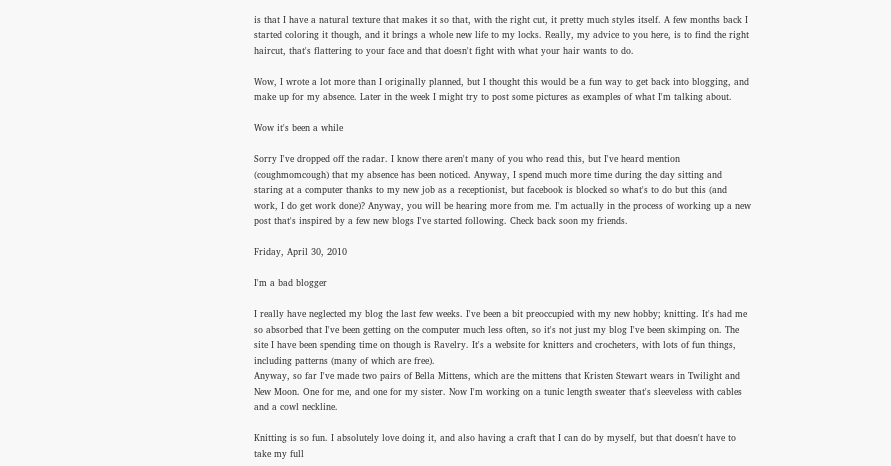is that I have a natural texture that makes it so that, with the right cut, it pretty much styles itself. A few months back I started coloring it though, and it brings a whole new life to my locks. Really, my advice to you here, is to find the right haircut, that's flattering to your face and that doesn't fight with what your hair wants to do.

Wow, I wrote a lot more than I originally planned, but I thought this would be a fun way to get back into blogging, and make up for my absence. Later in the week I might try to post some pictures as examples of what I'm talking about.

Wow it's been a while

Sorry I've dropped off the radar. I know there aren't many of you who read this, but I've heard mention (coughmomcough) that my absence has been noticed. Anyway, I spend much more time during the day sitting and staring at a computer thanks to my new job as a receptionist, but facebook is blocked so what's to do but this (and work, I do get work done)? Anyway, you will be hearing more from me. I'm actually in the process of working up a new post that's inspired by a few new blogs I've started following. Check back soon my friends.

Friday, April 30, 2010

I'm a bad blogger

I really have neglected my blog the last few weeks. I've been a bit preoccupied with my new hobby; knitting. It's had me so absorbed that I've been getting on the computer much less often, so it's not just my blog I've been skimping on. The site I have been spending time on though is Ravelry. It's a website for knitters and crocheters, with lots of fun things, including patterns (many of which are free).
Anyway, so far I've made two pairs of Bella Mittens, which are the mittens that Kristen Stewart wears in Twilight and New Moon. One for me, and one for my sister. Now I'm working on a tunic length sweater that's sleeveless with cables and a cowl neckline.

Knitting is so fun. I absolutely love doing it, and also having a craft that I can do by myself, but that doesn't have to take my full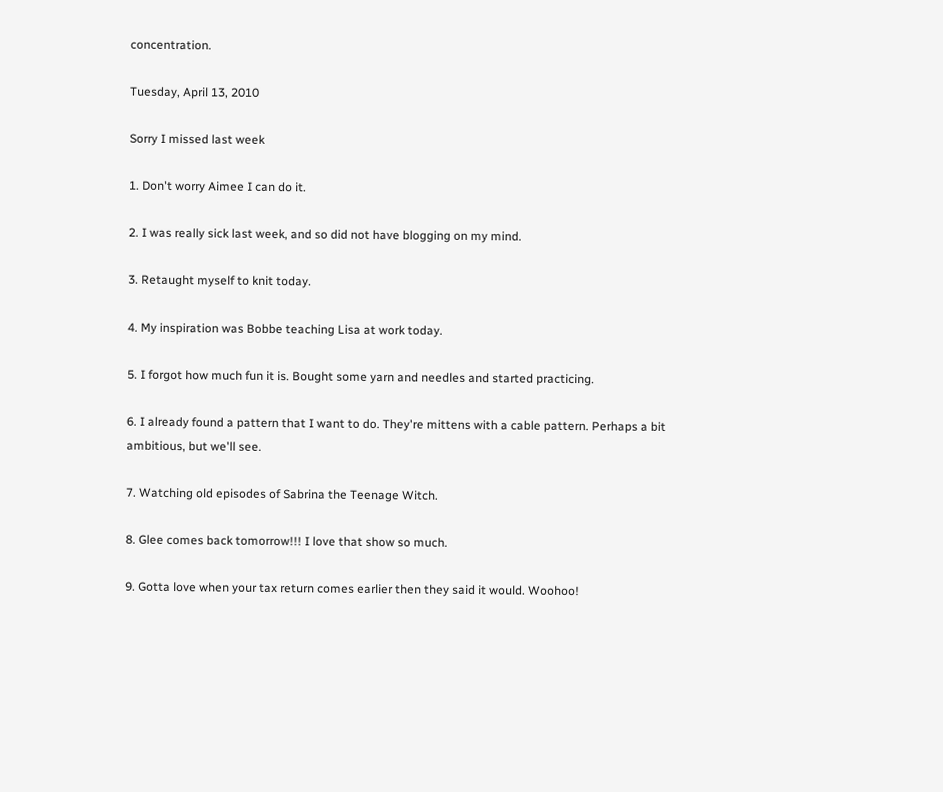concentration.

Tuesday, April 13, 2010

Sorry I missed last week

1. Don't worry Aimee I can do it.

2. I was really sick last week, and so did not have blogging on my mind.

3. Retaught myself to knit today.

4. My inspiration was Bobbe teaching Lisa at work today.

5. I forgot how much fun it is. Bought some yarn and needles and started practicing.

6. I already found a pattern that I want to do. They're mittens with a cable pattern. Perhaps a bit ambitious, but we'll see.

7. Watching old episodes of Sabrina the Teenage Witch.

8. Glee comes back tomorrow!!! I love that show so much.

9. Gotta love when your tax return comes earlier then they said it would. Woohoo!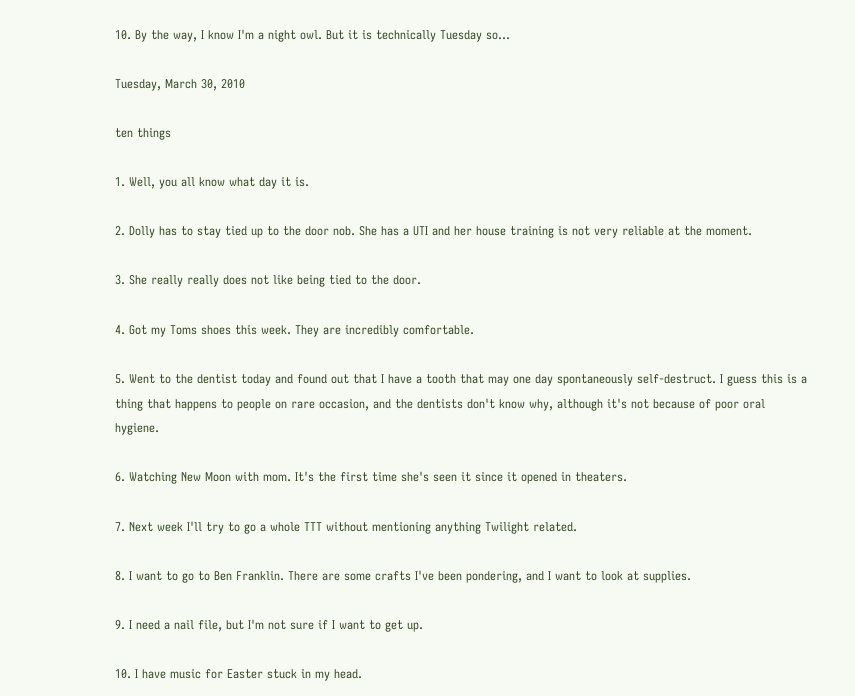10. By the way, I know I'm a night owl. But it is technically Tuesday so...

Tuesday, March 30, 2010

ten things

1. Well, you all know what day it is.

2. Dolly has to stay tied up to the door nob. She has a UTI and her house training is not very reliable at the moment.

3. She really really does not like being tied to the door.

4. Got my Toms shoes this week. They are incredibly comfortable.

5. Went to the dentist today and found out that I have a tooth that may one day spontaneously self-destruct. I guess this is a thing that happens to people on rare occasion, and the dentists don't know why, although it's not because of poor oral hygiene.

6. Watching New Moon with mom. It's the first time she's seen it since it opened in theaters.

7. Next week I'll try to go a whole TTT without mentioning anything Twilight related.

8. I want to go to Ben Franklin. There are some crafts I've been pondering, and I want to look at supplies.

9. I need a nail file, but I'm not sure if I want to get up.

10. I have music for Easter stuck in my head.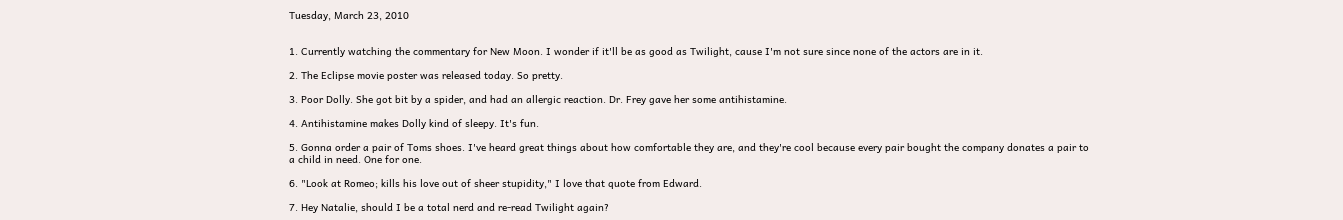Tuesday, March 23, 2010


1. Currently watching the commentary for New Moon. I wonder if it'll be as good as Twilight, cause I'm not sure since none of the actors are in it.

2. The Eclipse movie poster was released today. So pretty.

3. Poor Dolly. She got bit by a spider, and had an allergic reaction. Dr. Frey gave her some antihistamine.

4. Antihistamine makes Dolly kind of sleepy. It's fun.

5. Gonna order a pair of Toms shoes. I've heard great things about how comfortable they are, and they're cool because every pair bought the company donates a pair to a child in need. One for one.

6. "Look at Romeo; kills his love out of sheer stupidity," I love that quote from Edward.

7. Hey Natalie, should I be a total nerd and re-read Twilight again?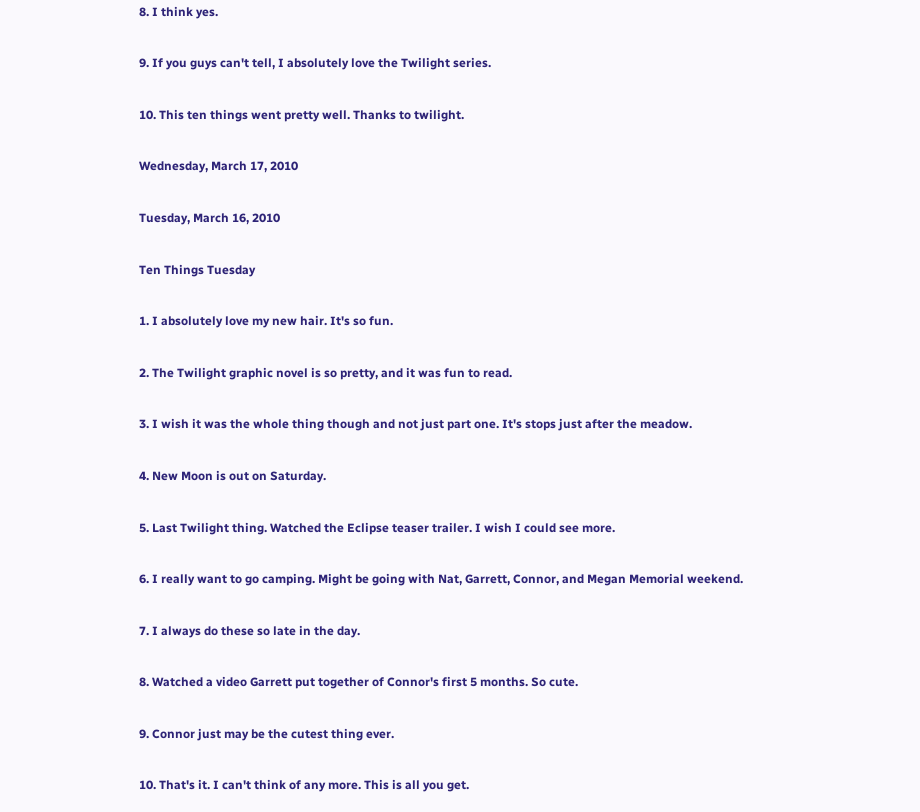8. I think yes.

9. If you guys can't tell, I absolutely love the Twilight series.

10. This ten things went pretty well. Thanks to twilight.

Wednesday, March 17, 2010

Tuesday, March 16, 2010

Ten Things Tuesday

1. I absolutely love my new hair. It's so fun.

2. The Twilight graphic novel is so pretty, and it was fun to read.

3. I wish it was the whole thing though and not just part one. It's stops just after the meadow.

4. New Moon is out on Saturday.

5. Last Twilight thing. Watched the Eclipse teaser trailer. I wish I could see more.

6. I really want to go camping. Might be going with Nat, Garrett, Connor, and Megan Memorial weekend.

7. I always do these so late in the day.

8. Watched a video Garrett put together of Connor's first 5 months. So cute.

9. Connor just may be the cutest thing ever.

10. That's it. I can't think of any more. This is all you get.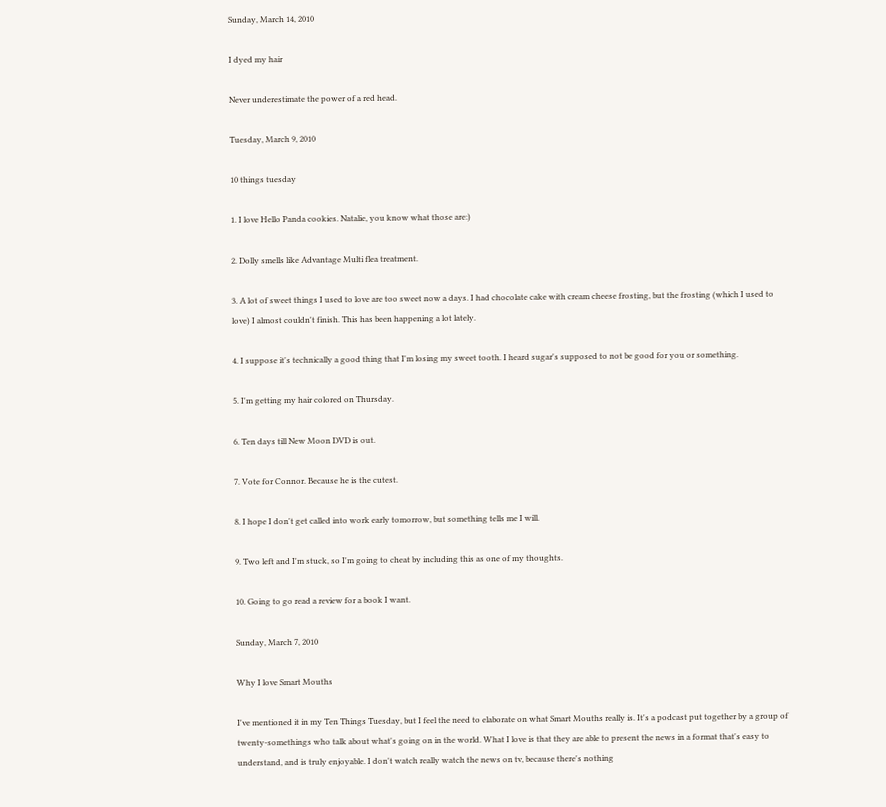Sunday, March 14, 2010

I dyed my hair

Never underestimate the power of a red head.

Tuesday, March 9, 2010

10 things tuesday

1. I love Hello Panda cookies. Natalie, you know what those are:)

2. Dolly smells like Advantage Multi flea treatment.

3. A lot of sweet things I used to love are too sweet now a days. I had chocolate cake with cream cheese frosting, but the frosting (which I used to love) I almost couldn't finish. This has been happening a lot lately.

4. I suppose it's technically a good thing that I'm losing my sweet tooth. I heard sugar's supposed to not be good for you or something.

5. I'm getting my hair colored on Thursday.

6. Ten days till New Moon DVD is out.

7. Vote for Connor. Because he is the cutest.

8. I hope I don't get called into work early tomorrow, but something tells me I will.

9. Two left and I'm stuck, so I'm going to cheat by including this as one of my thoughts.

10. Going to go read a review for a book I want.

Sunday, March 7, 2010

Why I love Smart Mouths

I've mentioned it in my Ten Things Tuesday, but I feel the need to elaborate on what Smart Mouths really is. It's a podcast put together by a group of twenty-somethings who talk about what's going on in the world. What I love is that they are able to present the news in a format that's easy to understand, and is truly enjoyable. I don't watch really watch the news on tv, because there's nothing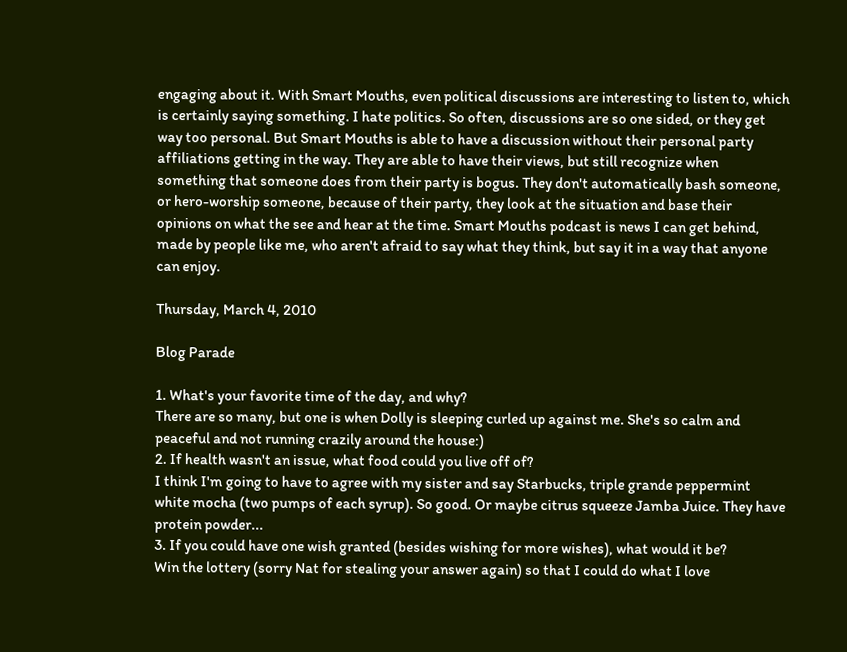engaging about it. With Smart Mouths, even political discussions are interesting to listen to, which is certainly saying something. I hate politics. So often, discussions are so one sided, or they get way too personal. But Smart Mouths is able to have a discussion without their personal party affiliations getting in the way. They are able to have their views, but still recognize when something that someone does from their party is bogus. They don't automatically bash someone, or hero-worship someone, because of their party, they look at the situation and base their opinions on what the see and hear at the time. Smart Mouths podcast is news I can get behind, made by people like me, who aren't afraid to say what they think, but say it in a way that anyone can enjoy.

Thursday, March 4, 2010

Blog Parade

1. What's your favorite time of the day, and why?
There are so many, but one is when Dolly is sleeping curled up against me. She's so calm and peaceful and not running crazily around the house:)
2. If health wasn't an issue, what food could you live off of?
I think I'm going to have to agree with my sister and say Starbucks, triple grande peppermint white mocha (two pumps of each syrup). So good. Or maybe citrus squeeze Jamba Juice. They have protein powder...
3. If you could have one wish granted (besides wishing for more wishes), what would it be?
Win the lottery (sorry Nat for stealing your answer again) so that I could do what I love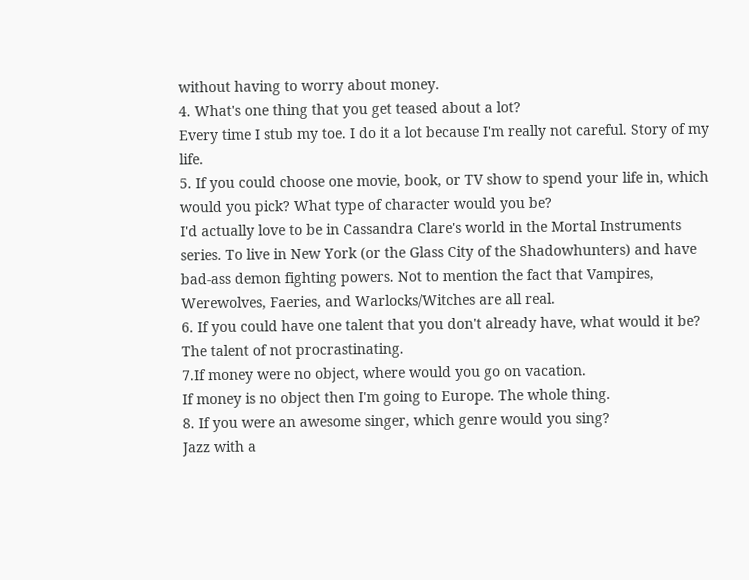without having to worry about money.
4. What's one thing that you get teased about a lot?
Every time I stub my toe. I do it a lot because I'm really not careful. Story of my life.
5. If you could choose one movie, book, or TV show to spend your life in, which would you pick? What type of character would you be?
I'd actually love to be in Cassandra Clare's world in the Mortal Instruments series. To live in New York (or the Glass City of the Shadowhunters) and have bad-ass demon fighting powers. Not to mention the fact that Vampires, Werewolves, Faeries, and Warlocks/Witches are all real.
6. If you could have one talent that you don't already have, what would it be?
The talent of not procrastinating.
7.If money were no object, where would you go on vacation.
If money is no object then I'm going to Europe. The whole thing.
8. If you were an awesome singer, which genre would you sing?
Jazz with a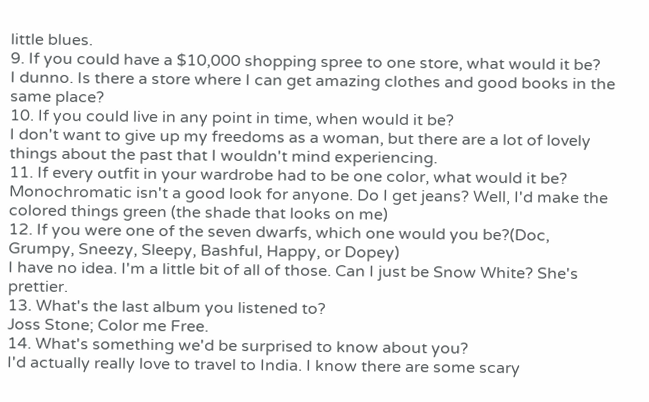little blues.
9. If you could have a $10,000 shopping spree to one store, what would it be?
I dunno. Is there a store where I can get amazing clothes and good books in the same place?
10. If you could live in any point in time, when would it be?
I don't want to give up my freedoms as a woman, but there are a lot of lovely things about the past that I wouldn't mind experiencing.
11. If every outfit in your wardrobe had to be one color, what would it be?
Monochromatic isn't a good look for anyone. Do I get jeans? Well, I'd make the colored things green (the shade that looks on me)
12. If you were one of the seven dwarfs, which one would you be?(Doc, Grumpy, Sneezy, Sleepy, Bashful, Happy, or Dopey)
I have no idea. I'm a little bit of all of those. Can I just be Snow White? She's prettier.
13. What's the last album you listened to?
Joss Stone; Color me Free.
14. What's something we'd be surprised to know about you?
I'd actually really love to travel to India. I know there are some scary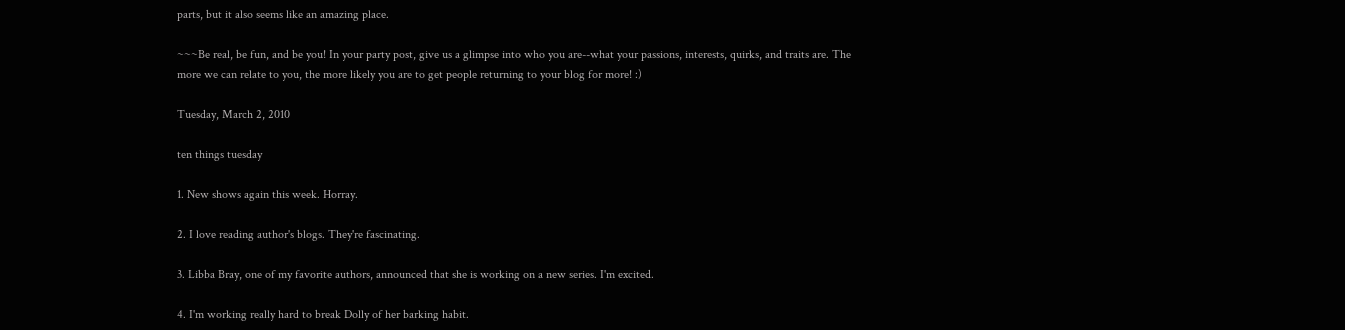parts, but it also seems like an amazing place.

~~~Be real, be fun, and be you! In your party post, give us a glimpse into who you are--what your passions, interests, quirks, and traits are. The more we can relate to you, the more likely you are to get people returning to your blog for more! :)

Tuesday, March 2, 2010

ten things tuesday

1. New shows again this week. Horray.

2. I love reading author's blogs. They're fascinating.

3. Libba Bray, one of my favorite authors, announced that she is working on a new series. I'm excited.

4. I'm working really hard to break Dolly of her barking habit.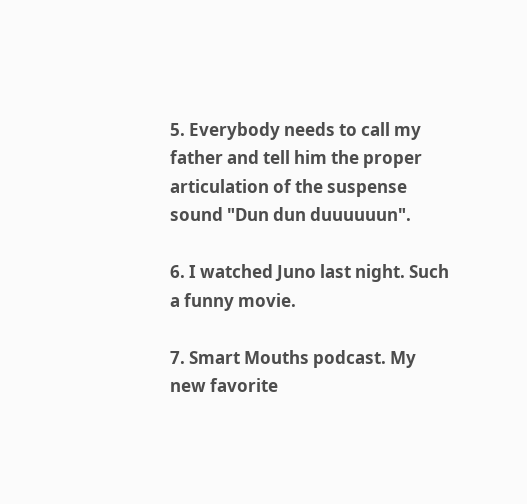5. Everybody needs to call my father and tell him the proper articulation of the suspense sound "Dun dun duuuuuun".

6. I watched Juno last night. Such a funny movie.

7. Smart Mouths podcast. My new favorite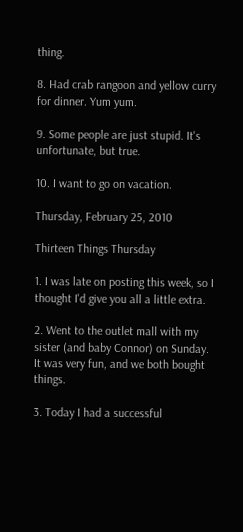thing.

8. Had crab rangoon and yellow curry for dinner. Yum yum.

9. Some people are just stupid. It's unfortunate, but true.

10. I want to go on vacation.

Thursday, February 25, 2010

Thirteen Things Thursday

1. I was late on posting this week, so I thought I'd give you all a little extra.

2. Went to the outlet mall with my sister (and baby Connor) on Sunday. It was very fun, and we both bought things.

3. Today I had a successful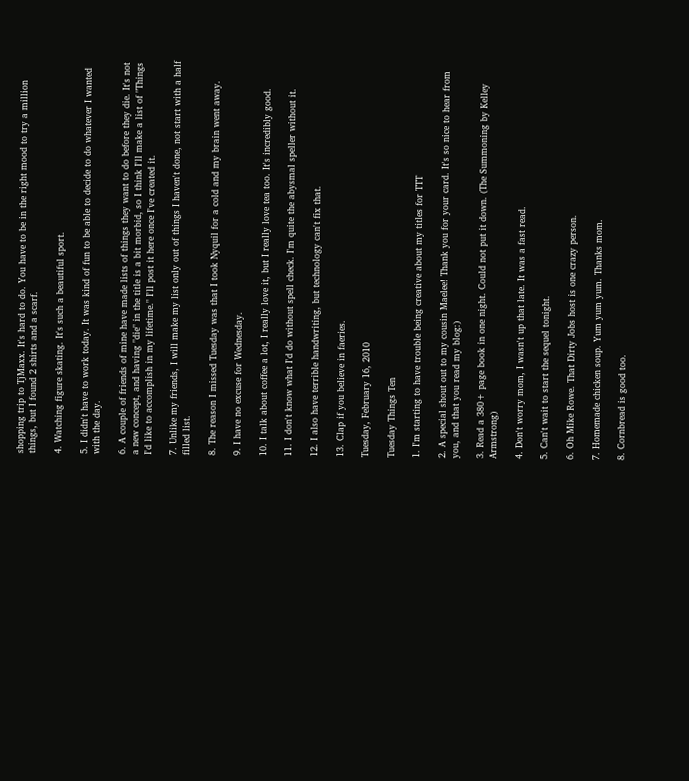shopping trip to TjMaxx. It's hard to do. You have to be in the right mood to try a million things, but I found 2 shirts and a scarf.

4. Watching figure skating. It's such a beautiful sport.

5. I didn't have to work today. It was kind of fun to be able to decide to do whatever I wanted with the day.

6. A couple of friends of mine have made lists of things they want to do before they die. It's not a new concept, and having "die" in the title is a bit morbid, so I think I'll make a list of "Things I'd like to accomplish in my lifetime." I'll post it here once I've created it.

7. Unlike my friends, I will make my list only out of things I haven't done, not start with a half filled list.

8. The reason I missed Tuesday was that I took Nyquil for a cold and my brain went away.

9. I have no excuse for Wednesday.

10. I talk about coffee a lot, I really love it, but I really love tea too. It's incredibly good.

11. I don't know what I'd do without spell check. I'm quite the abysmal speller without it.

12. I also have terrible handwriting, but technology can't fix that.

13. Clap if you believe in faeries.

Tuesday, February 16, 2010

Tuesday Things Ten

1. I'm starting to have trouble being creative about my titles for TTT

2. A special shout out to my cousin Maelee! Thank you for your card. It's so nice to hear from you, and that you read my blog:)

3. Read a 380+ page book in one night. Could not put it down. (The Summoning by Kelley Armstrong)

4. Don't worry mom, I wasn't up that late. It was a fast read.

5. Can't wait to start the sequel tonight.

6. Oh Mike Rowe. That Dirty Jobs host is one crazy person.

7. Homemade chicken soup. Yum yum yum. Thanks mom.

8. Cornbread is good too.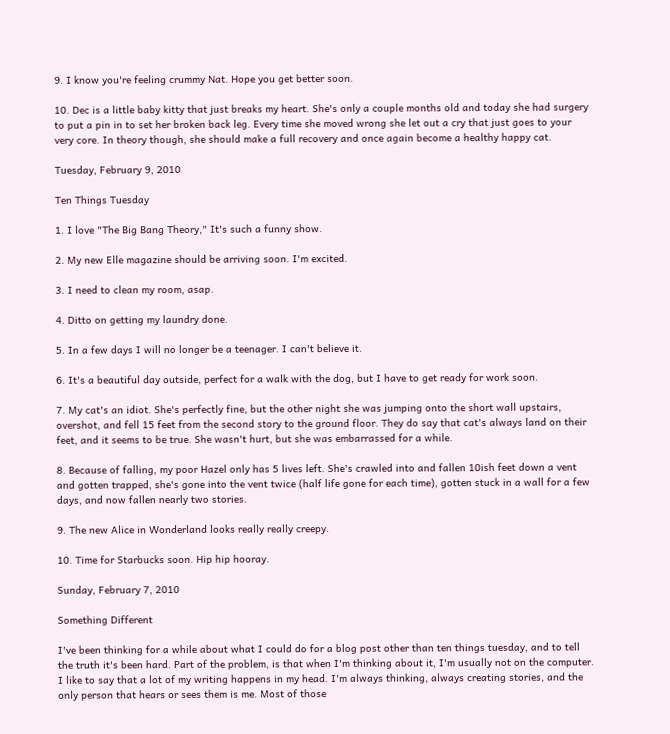9. I know you're feeling crummy Nat. Hope you get better soon.

10. Dec is a little baby kitty that just breaks my heart. She's only a couple months old and today she had surgery to put a pin in to set her broken back leg. Every time she moved wrong she let out a cry that just goes to your very core. In theory though, she should make a full recovery and once again become a healthy happy cat.

Tuesday, February 9, 2010

Ten Things Tuesday

1. I love "The Big Bang Theory," It's such a funny show.

2. My new Elle magazine should be arriving soon. I'm excited.

3. I need to clean my room, asap.

4. Ditto on getting my laundry done.

5. In a few days I will no longer be a teenager. I can't believe it.

6. It's a beautiful day outside, perfect for a walk with the dog, but I have to get ready for work soon.

7. My cat's an idiot. She's perfectly fine, but the other night she was jumping onto the short wall upstairs, overshot, and fell 15 feet from the second story to the ground floor. They do say that cat's always land on their feet, and it seems to be true. She wasn't hurt, but she was embarrassed for a while.

8. Because of falling, my poor Hazel only has 5 lives left. She's crawled into and fallen 10ish feet down a vent and gotten trapped, she's gone into the vent twice (half life gone for each time), gotten stuck in a wall for a few days, and now fallen nearly two stories.

9. The new Alice in Wonderland looks really really creepy.

10. Time for Starbucks soon. Hip hip hooray.

Sunday, February 7, 2010

Something Different

I've been thinking for a while about what I could do for a blog post other than ten things tuesday, and to tell the truth it's been hard. Part of the problem, is that when I'm thinking about it, I'm usually not on the computer. I like to say that a lot of my writing happens in my head. I'm always thinking, always creating stories, and the only person that hears or sees them is me. Most of those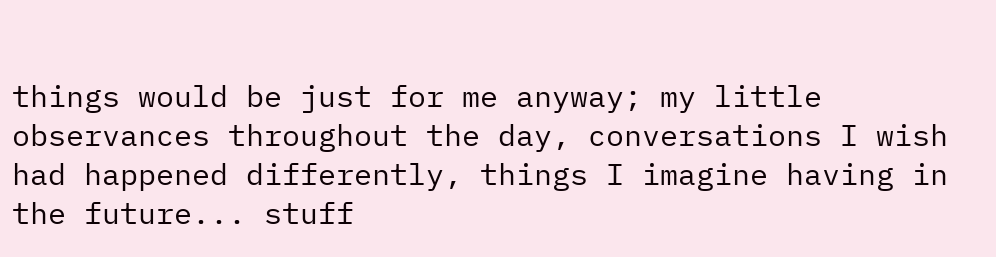things would be just for me anyway; my little observances throughout the day, conversations I wish had happened differently, things I imagine having in the future... stuff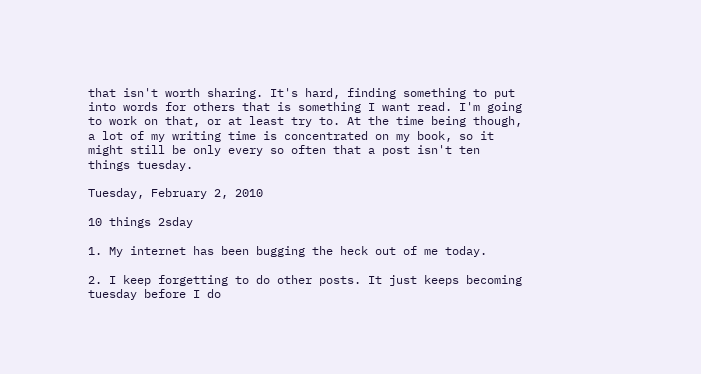that isn't worth sharing. It's hard, finding something to put into words for others that is something I want read. I'm going to work on that, or at least try to. At the time being though, a lot of my writing time is concentrated on my book, so it might still be only every so often that a post isn't ten things tuesday.

Tuesday, February 2, 2010

10 things 2sday

1. My internet has been bugging the heck out of me today.

2. I keep forgetting to do other posts. It just keeps becoming tuesday before I do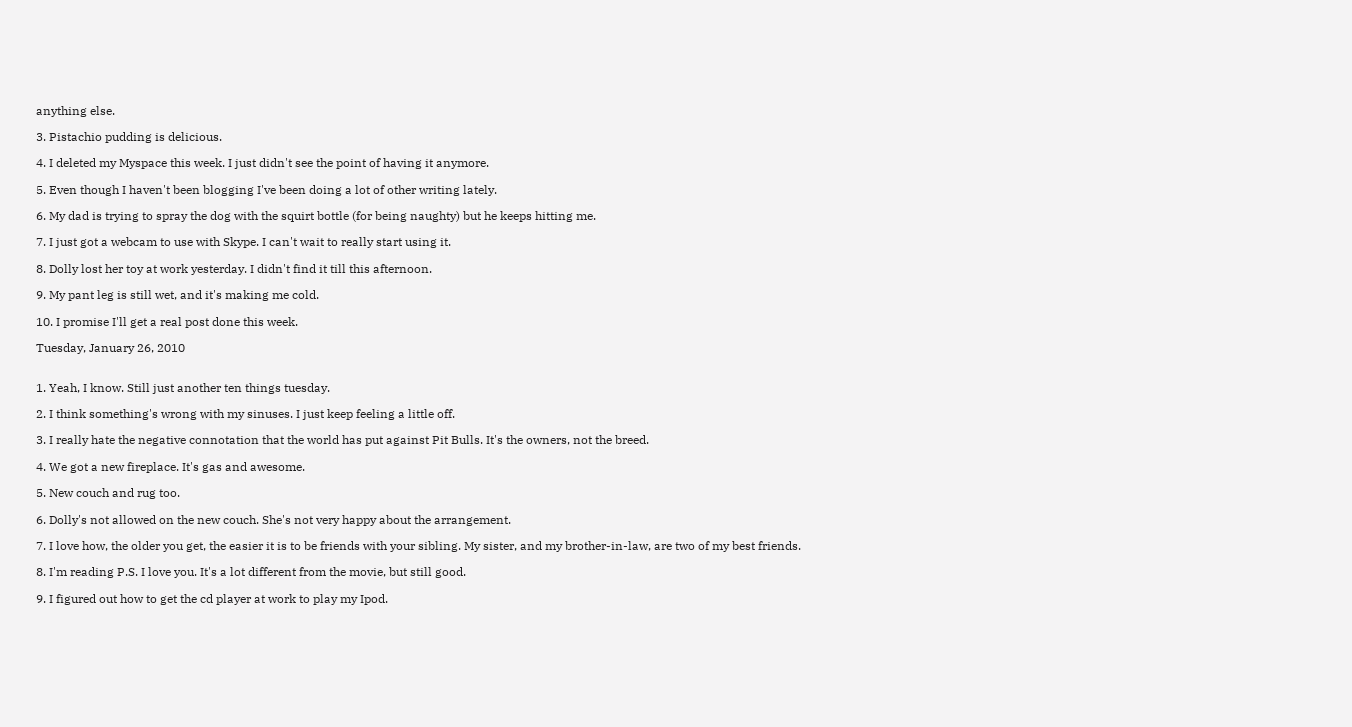anything else.

3. Pistachio pudding is delicious.

4. I deleted my Myspace this week. I just didn't see the point of having it anymore.

5. Even though I haven't been blogging I've been doing a lot of other writing lately.

6. My dad is trying to spray the dog with the squirt bottle (for being naughty) but he keeps hitting me.

7. I just got a webcam to use with Skype. I can't wait to really start using it.

8. Dolly lost her toy at work yesterday. I didn't find it till this afternoon.

9. My pant leg is still wet, and it's making me cold.

10. I promise I'll get a real post done this week.

Tuesday, January 26, 2010


1. Yeah, I know. Still just another ten things tuesday.

2. I think something's wrong with my sinuses. I just keep feeling a little off.

3. I really hate the negative connotation that the world has put against Pit Bulls. It's the owners, not the breed.

4. We got a new fireplace. It's gas and awesome.

5. New couch and rug too.

6. Dolly's not allowed on the new couch. She's not very happy about the arrangement.

7. I love how, the older you get, the easier it is to be friends with your sibling. My sister, and my brother-in-law, are two of my best friends.

8. I'm reading P.S. I love you. It's a lot different from the movie, but still good.

9. I figured out how to get the cd player at work to play my Ipod.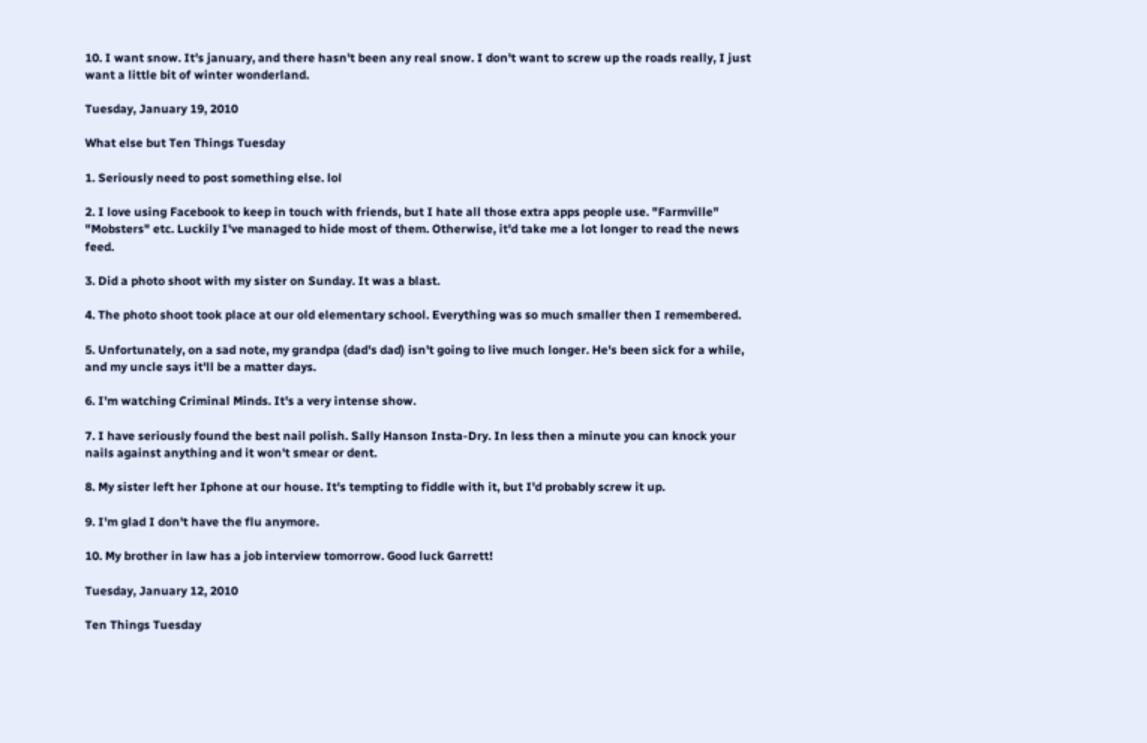10. I want snow. It's january, and there hasn't been any real snow. I don't want to screw up the roads really, I just want a little bit of winter wonderland.

Tuesday, January 19, 2010

What else but Ten Things Tuesday

1. Seriously need to post something else. lol

2. I love using Facebook to keep in touch with friends, but I hate all those extra apps people use. "Farmville" "Mobsters" etc. Luckily I've managed to hide most of them. Otherwise, it'd take me a lot longer to read the news feed.

3. Did a photo shoot with my sister on Sunday. It was a blast.

4. The photo shoot took place at our old elementary school. Everything was so much smaller then I remembered.

5. Unfortunately, on a sad note, my grandpa (dad's dad) isn't going to live much longer. He's been sick for a while, and my uncle says it'll be a matter days.

6. I'm watching Criminal Minds. It's a very intense show.

7. I have seriously found the best nail polish. Sally Hanson Insta-Dry. In less then a minute you can knock your nails against anything and it won't smear or dent.

8. My sister left her Iphone at our house. It's tempting to fiddle with it, but I'd probably screw it up.

9. I'm glad I don't have the flu anymore.

10. My brother in law has a job interview tomorrow. Good luck Garrett!

Tuesday, January 12, 2010

Ten Things Tuesday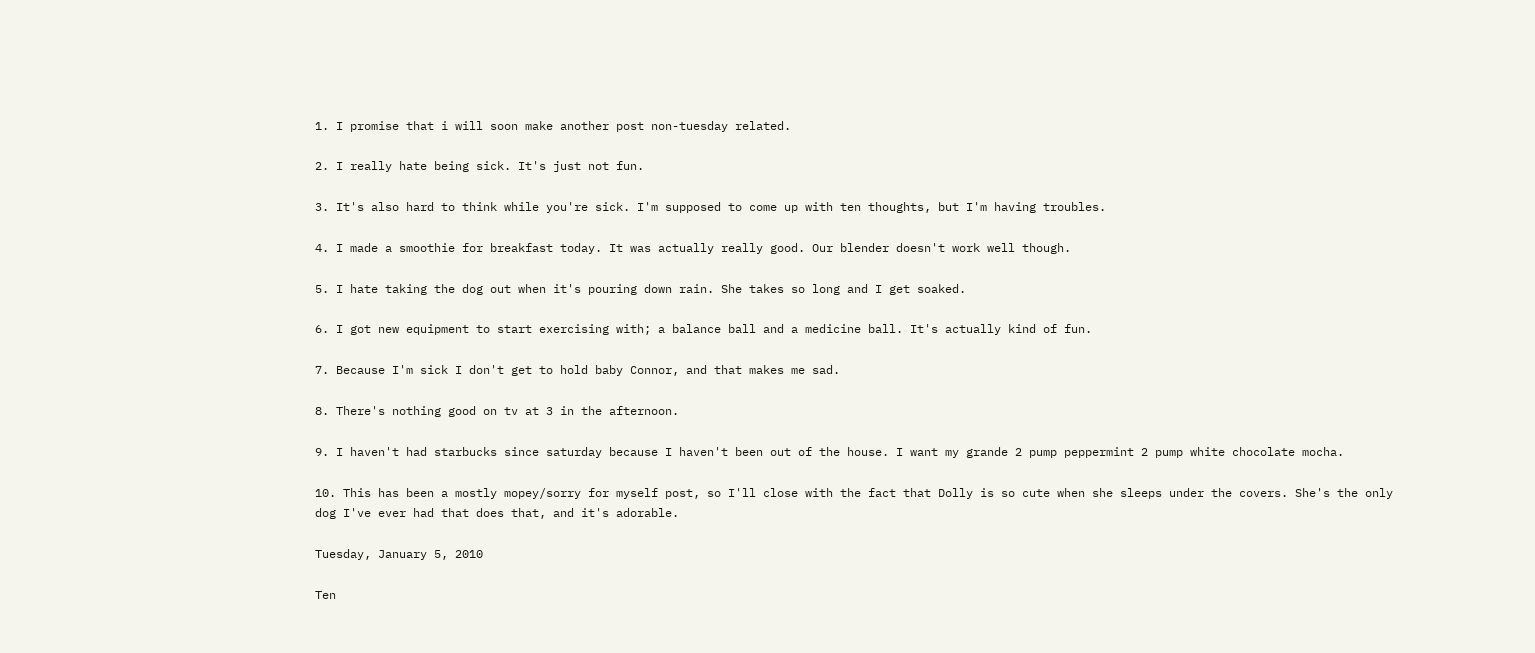1. I promise that i will soon make another post non-tuesday related.

2. I really hate being sick. It's just not fun.

3. It's also hard to think while you're sick. I'm supposed to come up with ten thoughts, but I'm having troubles.

4. I made a smoothie for breakfast today. It was actually really good. Our blender doesn't work well though.

5. I hate taking the dog out when it's pouring down rain. She takes so long and I get soaked.

6. I got new equipment to start exercising with; a balance ball and a medicine ball. It's actually kind of fun.

7. Because I'm sick I don't get to hold baby Connor, and that makes me sad.

8. There's nothing good on tv at 3 in the afternoon.

9. I haven't had starbucks since saturday because I haven't been out of the house. I want my grande 2 pump peppermint 2 pump white chocolate mocha.

10. This has been a mostly mopey/sorry for myself post, so I'll close with the fact that Dolly is so cute when she sleeps under the covers. She's the only dog I've ever had that does that, and it's adorable.

Tuesday, January 5, 2010

Ten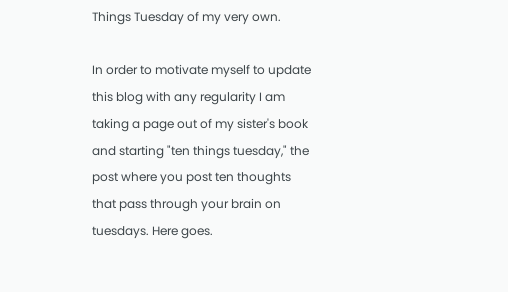Things Tuesday of my very own.

In order to motivate myself to update this blog with any regularity I am taking a page out of my sister's book and starting "ten things tuesday," the post where you post ten thoughts that pass through your brain on tuesdays. Here goes.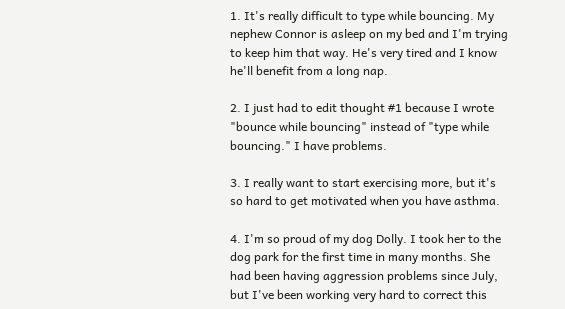1. It's really difficult to type while bouncing. My nephew Connor is asleep on my bed and I'm trying to keep him that way. He's very tired and I know he'll benefit from a long nap.

2. I just had to edit thought #1 because I wrote "bounce while bouncing" instead of "type while bouncing." I have problems.

3. I really want to start exercising more, but it's so hard to get motivated when you have asthma.

4. I'm so proud of my dog Dolly. I took her to the dog park for the first time in many months. She had been having aggression problems since July, but I've been working very hard to correct this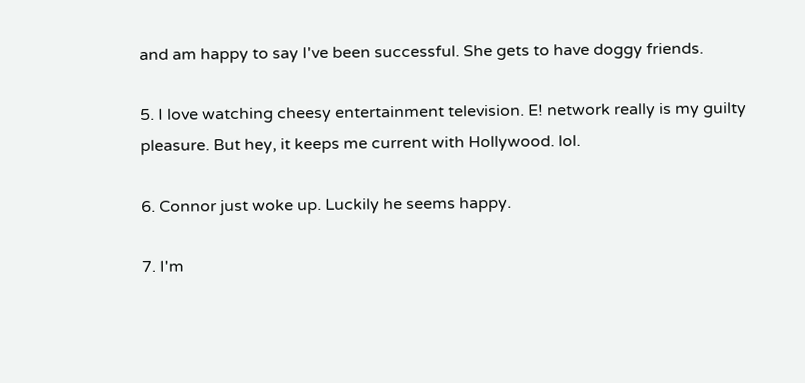and am happy to say I've been successful. She gets to have doggy friends.

5. I love watching cheesy entertainment television. E! network really is my guilty pleasure. But hey, it keeps me current with Hollywood. lol.

6. Connor just woke up. Luckily he seems happy.

7. I'm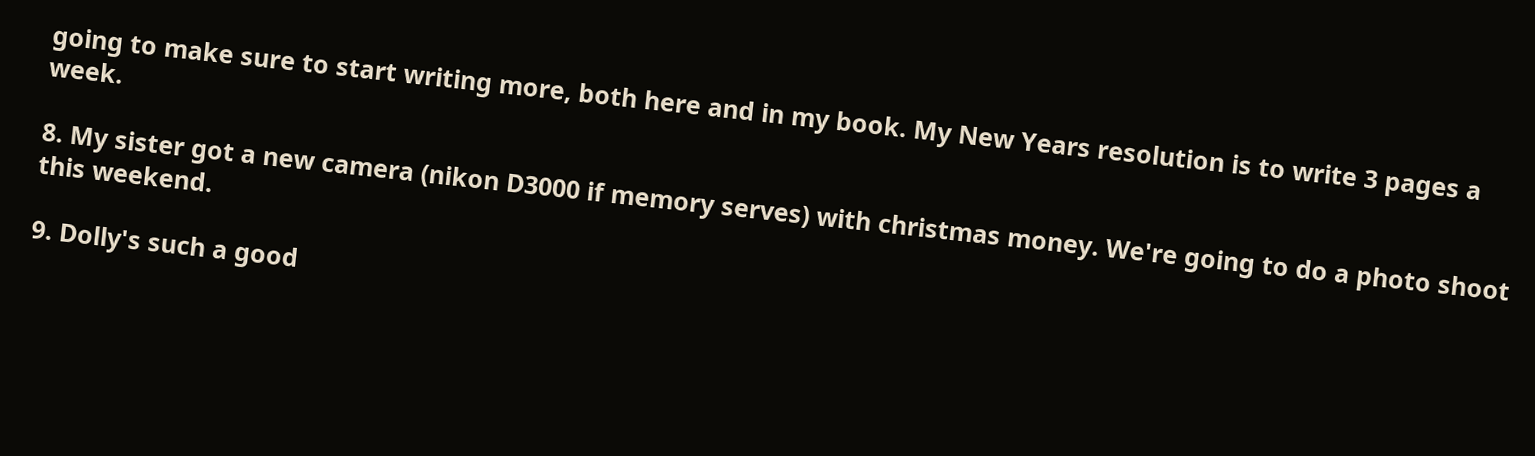going to make sure to start writing more, both here and in my book. My New Years resolution is to write 3 pages a week.

8. My sister got a new camera (nikon D3000 if memory serves) with christmas money. We're going to do a photo shoot this weekend.

9. Dolly's such a good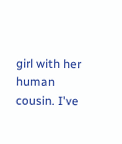girl with her human cousin. I've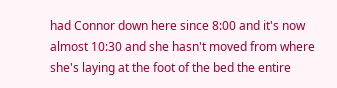had Connor down here since 8:00 and it's now almost 10:30 and she hasn't moved from where she's laying at the foot of the bed the entire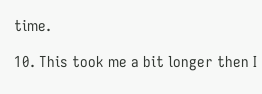time.

10. This took me a bit longer then I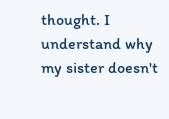thought. I understand why my sister doesn't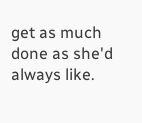get as much done as she'd always like.